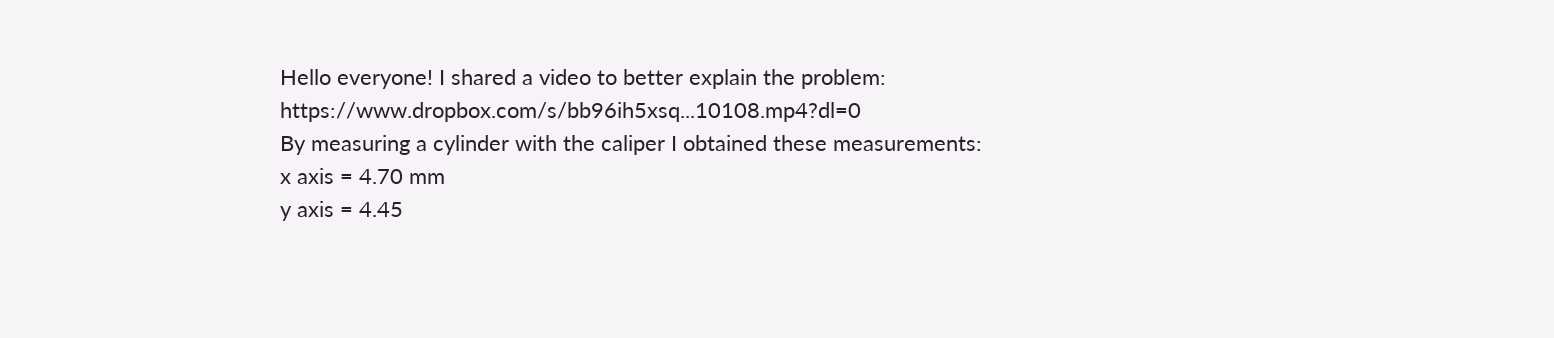Hello everyone! I shared a video to better explain the problem: https://www.dropbox.com/s/bb96ih5xsq...10108.mp4?dl=0
By measuring a cylinder with the caliper I obtained these measurements:
x axis = 4.70 mm
y axis = 4.45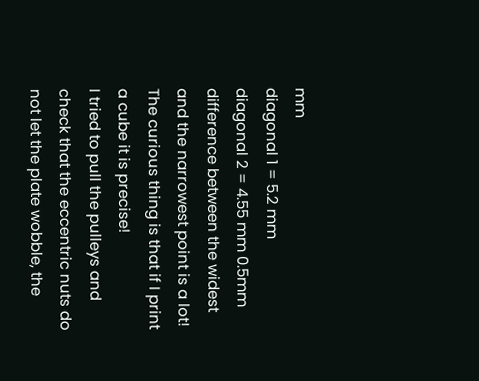mm
diagonal 1 = 5.2 mm
diagonal 2 = 4.55 mm 0.5mm
difference between the widest and the narrowest point is a lot!
The curious thing is that if I print a cube it is precise!
I tried to pull the pulleys and check that the eccentric nuts do not let the plate wobble, the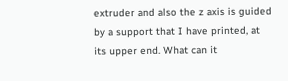extruder and also the z axis is guided by a support that I have printed, at its upper end. What can it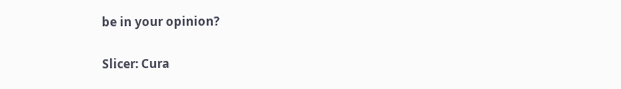be in your opinion?

Slicer: Cura